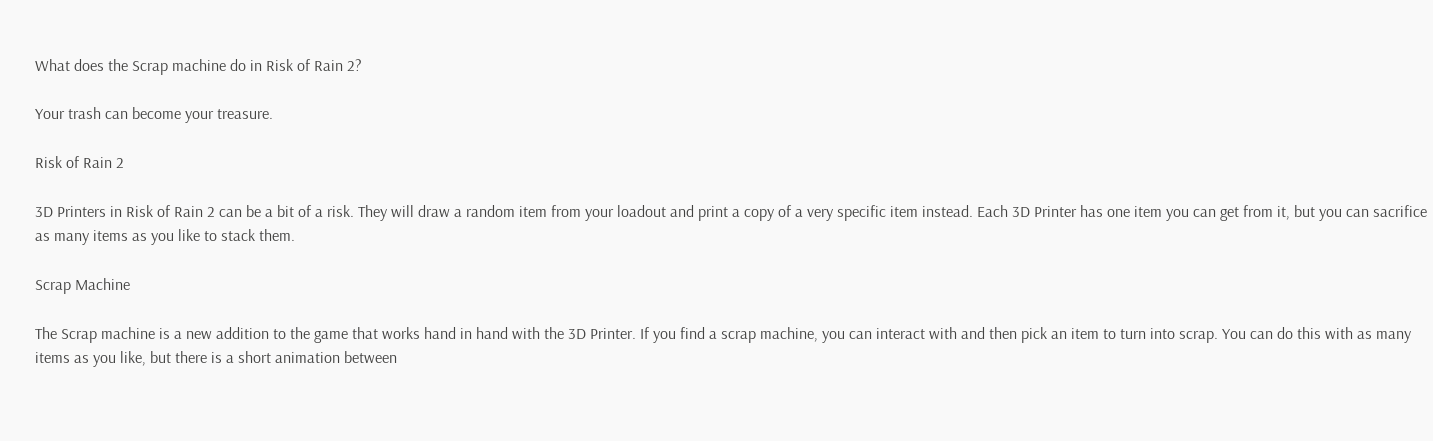What does the Scrap machine do in Risk of Rain 2?

Your trash can become your treasure.

Risk of Rain 2

3D Printers in Risk of Rain 2 can be a bit of a risk. They will draw a random item from your loadout and print a copy of a very specific item instead. Each 3D Printer has one item you can get from it, but you can sacrifice as many items as you like to stack them.

Scrap Machine

The Scrap machine is a new addition to the game that works hand in hand with the 3D Printer. If you find a scrap machine, you can interact with and then pick an item to turn into scrap. You can do this with as many items as you like, but there is a short animation between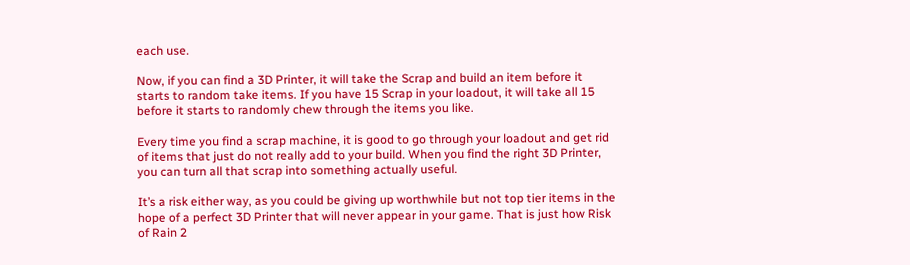each use.

Now, if you can find a 3D Printer, it will take the Scrap and build an item before it starts to random take items. If you have 15 Scrap in your loadout, it will take all 15 before it starts to randomly chew through the items you like.

Every time you find a scrap machine, it is good to go through your loadout and get rid of items that just do not really add to your build. When you find the right 3D Printer, you can turn all that scrap into something actually useful.

It’s a risk either way, as you could be giving up worthwhile but not top tier items in the hope of a perfect 3D Printer that will never appear in your game. That is just how Risk of Rain 2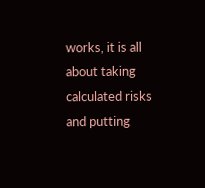works, it is all about taking calculated risks and putting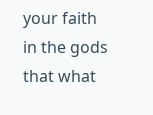your faith in the gods that what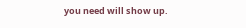you need will show up.